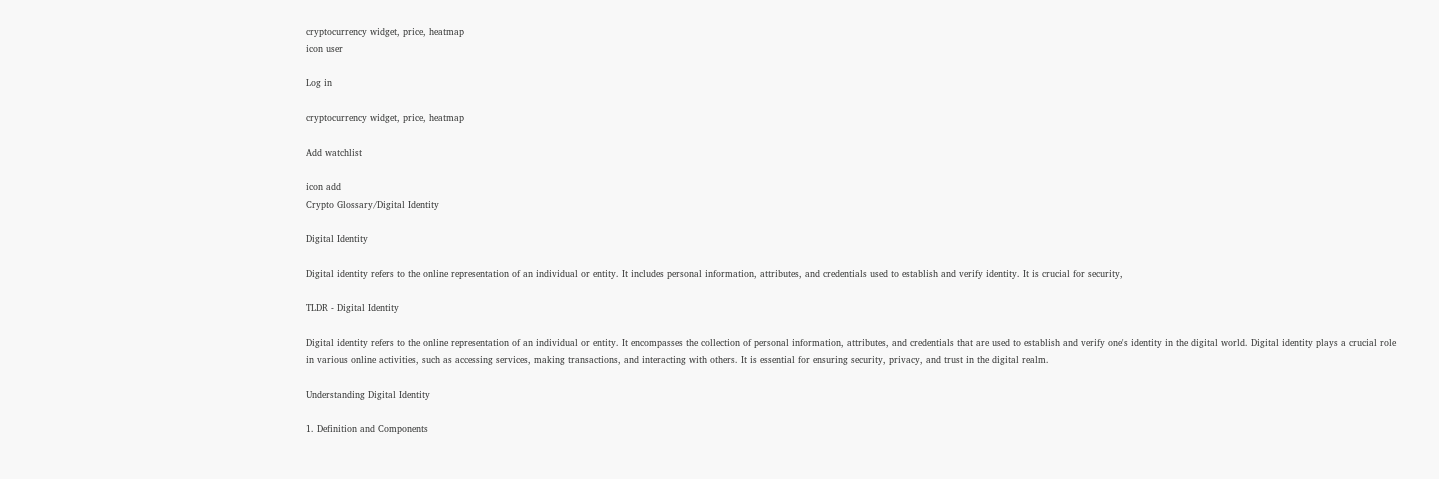cryptocurrency widget, price, heatmap
icon user

Log in

cryptocurrency widget, price, heatmap

Add watchlist

icon add
Crypto Glossary/Digital Identity

Digital Identity

Digital identity refers to the online representation of an individual or entity. It includes personal information, attributes, and credentials used to establish and verify identity. It is crucial for security,

TLDR - Digital Identity

Digital identity refers to the online representation of an individual or entity. It encompasses the collection of personal information, attributes, and credentials that are used to establish and verify one's identity in the digital world. Digital identity plays a crucial role in various online activities, such as accessing services, making transactions, and interacting with others. It is essential for ensuring security, privacy, and trust in the digital realm.

Understanding Digital Identity

1. Definition and Components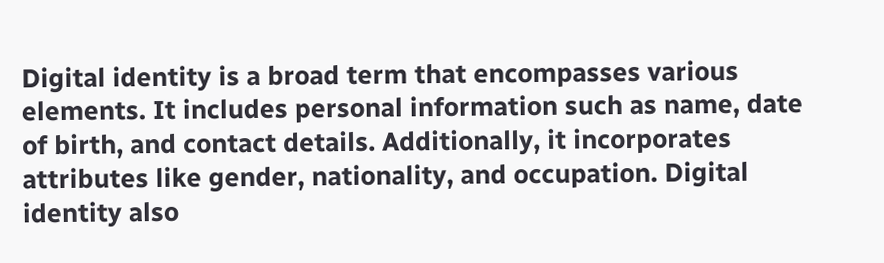Digital identity is a broad term that encompasses various elements. It includes personal information such as name, date of birth, and contact details. Additionally, it incorporates attributes like gender, nationality, and occupation. Digital identity also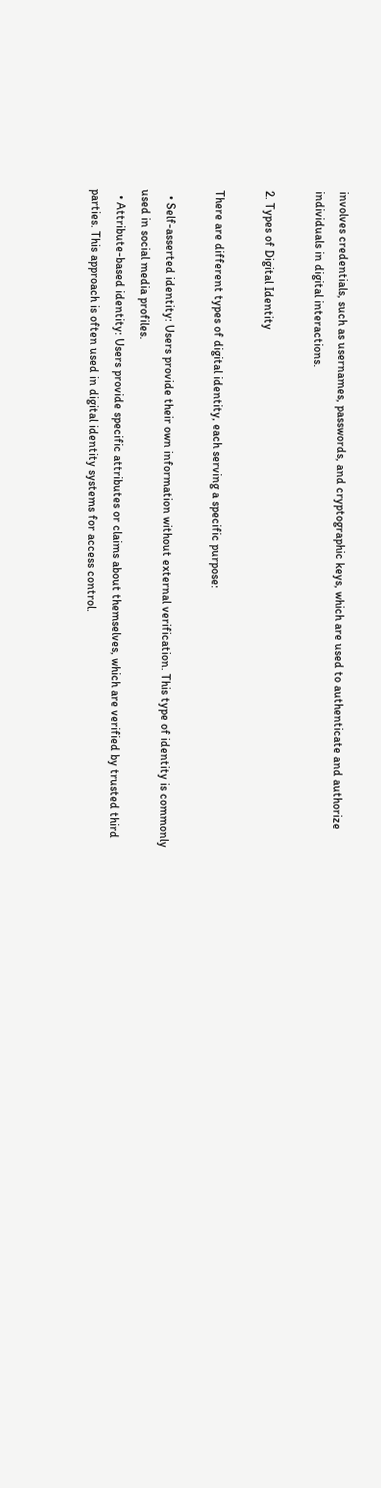involves credentials, such as usernames, passwords, and cryptographic keys, which are used to authenticate and authorize individuals in digital interactions.

2. Types of Digital Identity

There are different types of digital identity, each serving a specific purpose:

  • Self-asserted identity: Users provide their own information without external verification. This type of identity is commonly used in social media profiles.
  • Attribute-based identity: Users provide specific attributes or claims about themselves, which are verified by trusted third parties. This approach is often used in digital identity systems for access control.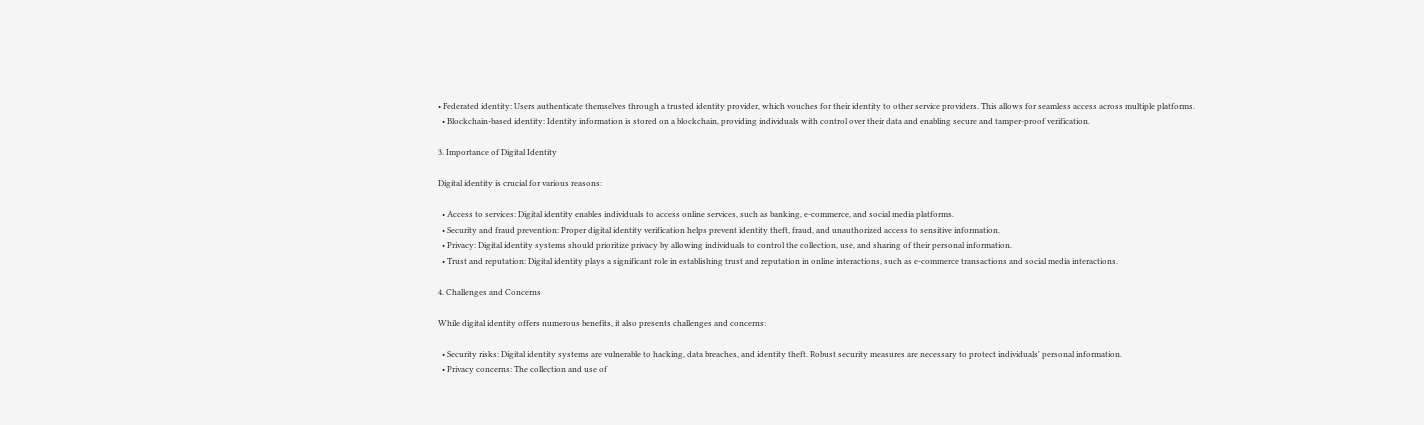• Federated identity: Users authenticate themselves through a trusted identity provider, which vouches for their identity to other service providers. This allows for seamless access across multiple platforms.
  • Blockchain-based identity: Identity information is stored on a blockchain, providing individuals with control over their data and enabling secure and tamper-proof verification.

3. Importance of Digital Identity

Digital identity is crucial for various reasons:

  • Access to services: Digital identity enables individuals to access online services, such as banking, e-commerce, and social media platforms.
  • Security and fraud prevention: Proper digital identity verification helps prevent identity theft, fraud, and unauthorized access to sensitive information.
  • Privacy: Digital identity systems should prioritize privacy by allowing individuals to control the collection, use, and sharing of their personal information.
  • Trust and reputation: Digital identity plays a significant role in establishing trust and reputation in online interactions, such as e-commerce transactions and social media interactions.

4. Challenges and Concerns

While digital identity offers numerous benefits, it also presents challenges and concerns:

  • Security risks: Digital identity systems are vulnerable to hacking, data breaches, and identity theft. Robust security measures are necessary to protect individuals' personal information.
  • Privacy concerns: The collection and use of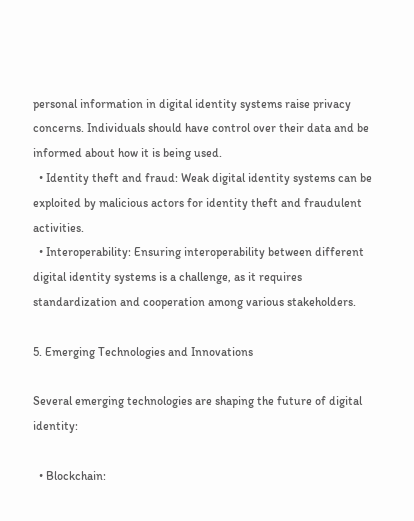personal information in digital identity systems raise privacy concerns. Individuals should have control over their data and be informed about how it is being used.
  • Identity theft and fraud: Weak digital identity systems can be exploited by malicious actors for identity theft and fraudulent activities.
  • Interoperability: Ensuring interoperability between different digital identity systems is a challenge, as it requires standardization and cooperation among various stakeholders.

5. Emerging Technologies and Innovations

Several emerging technologies are shaping the future of digital identity:

  • Blockchain: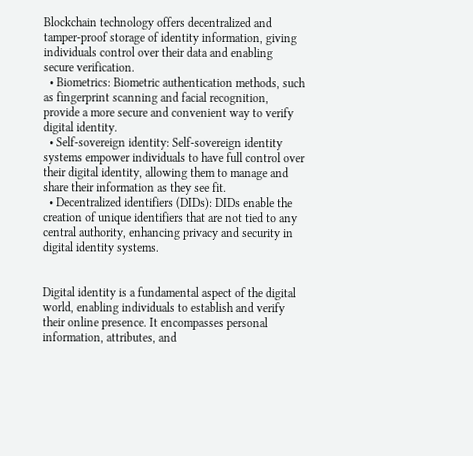Blockchain technology offers decentralized and tamper-proof storage of identity information, giving individuals control over their data and enabling secure verification.
  • Biometrics: Biometric authentication methods, such as fingerprint scanning and facial recognition, provide a more secure and convenient way to verify digital identity.
  • Self-sovereign identity: Self-sovereign identity systems empower individuals to have full control over their digital identity, allowing them to manage and share their information as they see fit.
  • Decentralized identifiers (DIDs): DIDs enable the creation of unique identifiers that are not tied to any central authority, enhancing privacy and security in digital identity systems.


Digital identity is a fundamental aspect of the digital world, enabling individuals to establish and verify their online presence. It encompasses personal information, attributes, and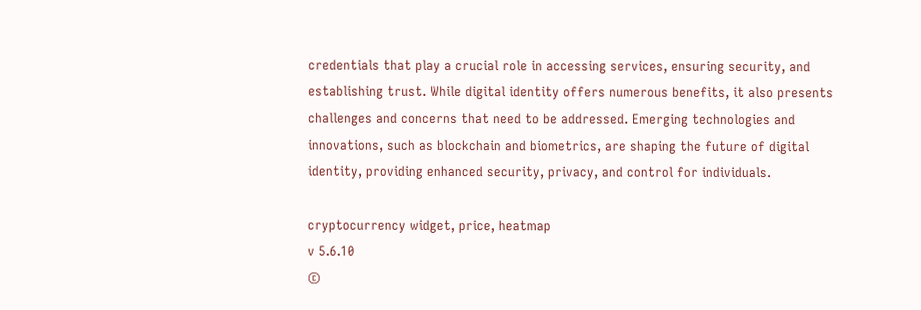credentials that play a crucial role in accessing services, ensuring security, and establishing trust. While digital identity offers numerous benefits, it also presents challenges and concerns that need to be addressed. Emerging technologies and innovations, such as blockchain and biometrics, are shaping the future of digital identity, providing enhanced security, privacy, and control for individuals.

cryptocurrency widget, price, heatmap
v 5.6.10
©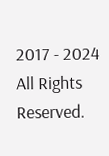2017 - 2024 All Rights Reserved.